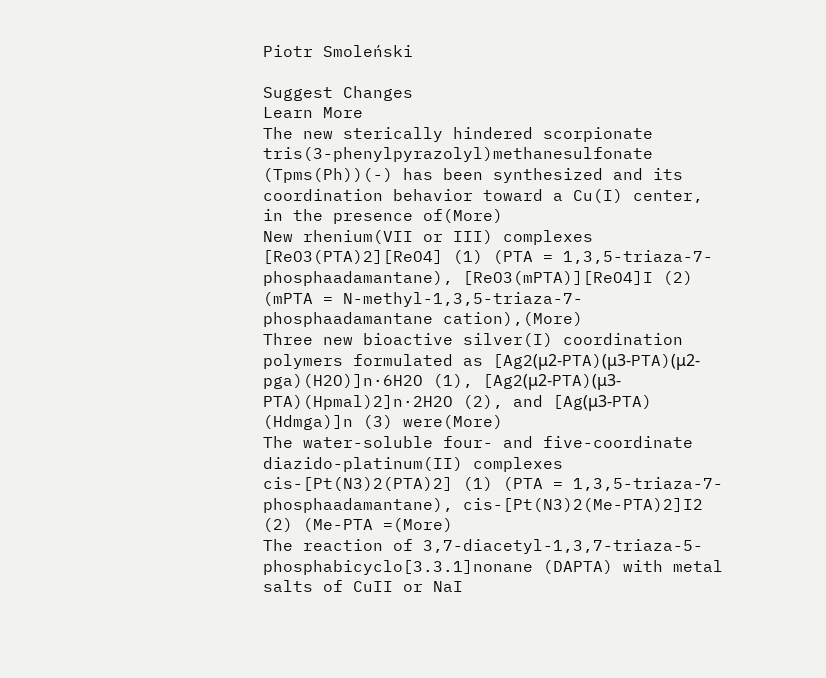Piotr Smoleński

Suggest Changes
Learn More
The new sterically hindered scorpionate tris(3-phenylpyrazolyl)methanesulfonate (Tpms(Ph))(-) has been synthesized and its coordination behavior toward a Cu(I) center, in the presence of(More)
New rhenium(VII or III) complexes [ReO3(PTA)2][ReO4] (1) (PTA = 1,3,5-triaza-7-phosphaadamantane), [ReO3(mPTA)][ReO4]I (2) (mPTA = N-methyl-1,3,5-triaza-7-phosphaadamantane cation),(More)
Three new bioactive silver(I) coordination polymers formulated as [Ag2(μ2-PTA)(μ3-PTA)(μ2-pga)(H2O)]n·6H2O (1), [Ag2(μ2-PTA)(μ3-PTA)(Hpmal)2]n·2H2O (2), and [Ag(μ3-PTA) (Hdmga)]n (3) were(More)
The water-soluble four- and five-coordinate diazido-platinum(II) complexes cis-[Pt(N3)2(PTA)2] (1) (PTA = 1,3,5-triaza-7-phosphaadamantane), cis-[Pt(N3)2(Me-PTA)2]I2 (2) (Me-PTA =(More)
The reaction of 3,7-diacetyl-1,3,7-triaza-5-phosphabicyclo[3.3.1]nonane (DAPTA) with metal salts of CuII or NaI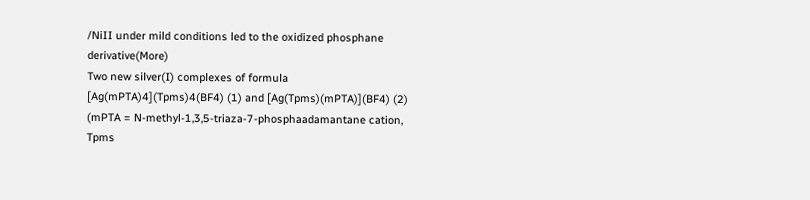/NiII under mild conditions led to the oxidized phosphane derivative(More)
Two new silver(I) complexes of formula [Ag(mPTA)4](Tpms)4(BF4) (1) and [Ag(Tpms)(mPTA)](BF4) (2) (mPTA = N-methyl-1,3,5-triaza-7-phosphaadamantane cation, Tpms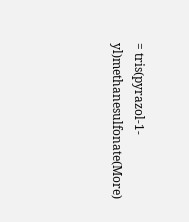= tris(pyrazol-1-yl)methanesulfonate(More)